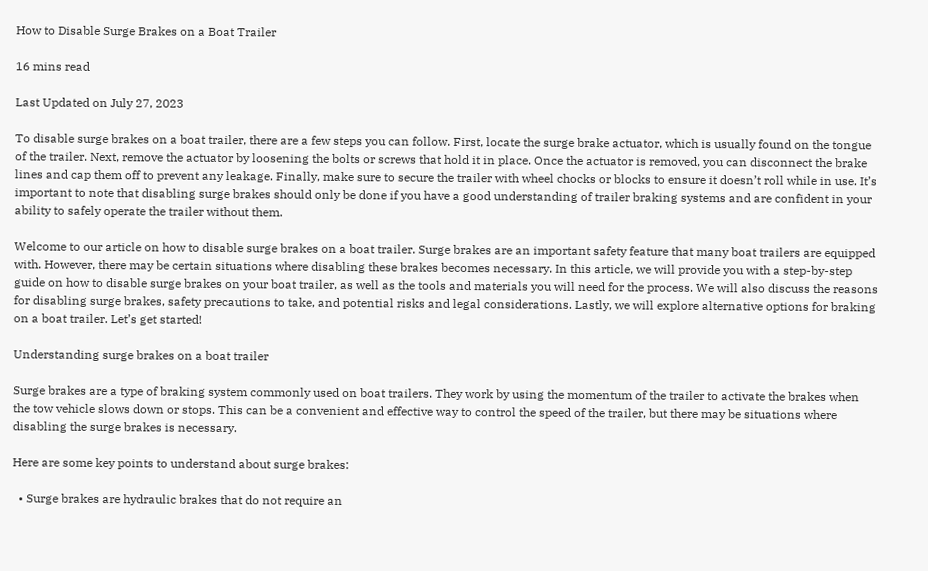How to Disable Surge Brakes on a Boat Trailer

16 mins read

Last Updated on July 27, 2023

To disable surge brakes on a boat trailer, there are a few steps you can follow. First, locate the surge brake actuator, which is usually found on the tongue of the trailer. Next, remove the actuator by loosening the bolts or screws that hold it in place. Once the actuator is removed, you can disconnect the brake lines and cap them off to prevent any leakage. Finally, make sure to secure the trailer with wheel chocks or blocks to ensure it doesn’t roll while in use. It’s important to note that disabling surge brakes should only be done if you have a good understanding of trailer braking systems and are confident in your ability to safely operate the trailer without them.

Welcome to our article on how to disable surge brakes on a boat trailer. Surge brakes are an important safety feature that many boat trailers are equipped with. However, there may be certain situations where disabling these brakes becomes necessary. In this article, we will provide you with a step-by-step guide on how to disable surge brakes on your boat trailer, as well as the tools and materials you will need for the process. We will also discuss the reasons for disabling surge brakes, safety precautions to take, and potential risks and legal considerations. Lastly, we will explore alternative options for braking on a boat trailer. Let’s get started!

Understanding surge brakes on a boat trailer

Surge brakes are a type of braking system commonly used on boat trailers. They work by using the momentum of the trailer to activate the brakes when the tow vehicle slows down or stops. This can be a convenient and effective way to control the speed of the trailer, but there may be situations where disabling the surge brakes is necessary.

Here are some key points to understand about surge brakes:

  • Surge brakes are hydraulic brakes that do not require an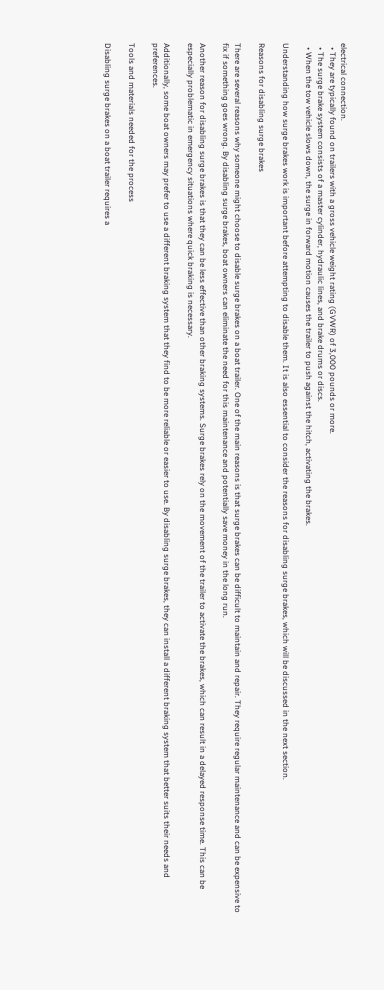electrical connection.
  • They are typically found on trailers with a gross vehicle weight rating (GVWR) of 3,000 pounds or more.
  • The surge brake system consists of a master cylinder, hydraulic lines, and brake drums or discs.
  • When the tow vehicle slows down, the surge in forward motion causes the trailer to push against the hitch, activating the brakes.

Understanding how surge brakes work is important before attempting to disable them. It is also essential to consider the reasons for disabling surge brakes, which will be discussed in the next section.

Reasons for disabling surge brakes

There are several reasons why someone might choose to disable surge brakes on a boat trailer. One of the main reasons is that surge brakes can be difficult to maintain and repair. They require regular maintenance and can be expensive to fix if something goes wrong. By disabling surge brakes, boat owners can eliminate the need for this maintenance and potentially save money in the long run.

Another reason for disabling surge brakes is that they can be less effective than other braking systems. Surge brakes rely on the movement of the trailer to activate the brakes, which can result in a delayed response time. This can be especially problematic in emergency situations where quick braking is necessary.

Additionally, some boat owners may prefer to use a different braking system that they find to be more reliable or easier to use. By disabling surge brakes, they can install a different braking system that better suits their needs and preferences.

Tools and materials needed for the process

Disabling surge brakes on a boat trailer requires a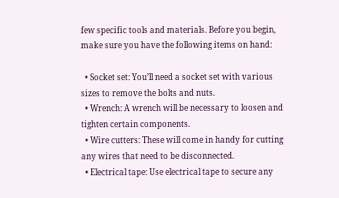few specific tools and materials. Before you begin, make sure you have the following items on hand:

  • Socket set: You’ll need a socket set with various sizes to remove the bolts and nuts.
  • Wrench: A wrench will be necessary to loosen and tighten certain components.
  • Wire cutters: These will come in handy for cutting any wires that need to be disconnected.
  • Electrical tape: Use electrical tape to secure any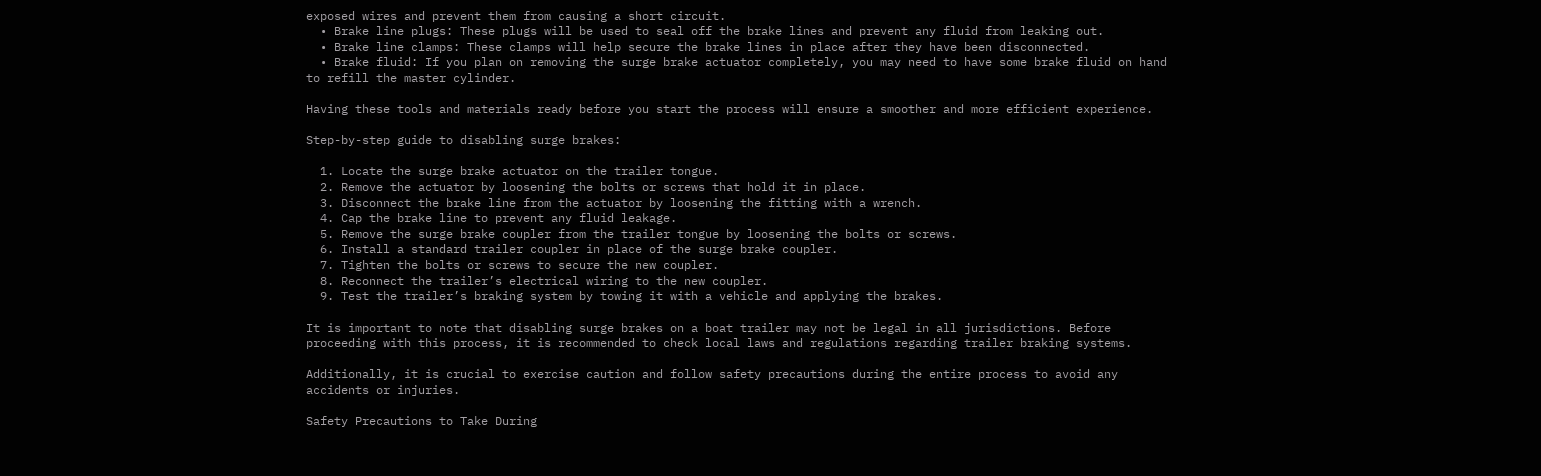exposed wires and prevent them from causing a short circuit.
  • Brake line plugs: These plugs will be used to seal off the brake lines and prevent any fluid from leaking out.
  • Brake line clamps: These clamps will help secure the brake lines in place after they have been disconnected.
  • Brake fluid: If you plan on removing the surge brake actuator completely, you may need to have some brake fluid on hand to refill the master cylinder.

Having these tools and materials ready before you start the process will ensure a smoother and more efficient experience.

Step-by-step guide to disabling surge brakes:

  1. Locate the surge brake actuator on the trailer tongue.
  2. Remove the actuator by loosening the bolts or screws that hold it in place.
  3. Disconnect the brake line from the actuator by loosening the fitting with a wrench.
  4. Cap the brake line to prevent any fluid leakage.
  5. Remove the surge brake coupler from the trailer tongue by loosening the bolts or screws.
  6. Install a standard trailer coupler in place of the surge brake coupler.
  7. Tighten the bolts or screws to secure the new coupler.
  8. Reconnect the trailer’s electrical wiring to the new coupler.
  9. Test the trailer’s braking system by towing it with a vehicle and applying the brakes.

It is important to note that disabling surge brakes on a boat trailer may not be legal in all jurisdictions. Before proceeding with this process, it is recommended to check local laws and regulations regarding trailer braking systems.

Additionally, it is crucial to exercise caution and follow safety precautions during the entire process to avoid any accidents or injuries.

Safety Precautions to Take During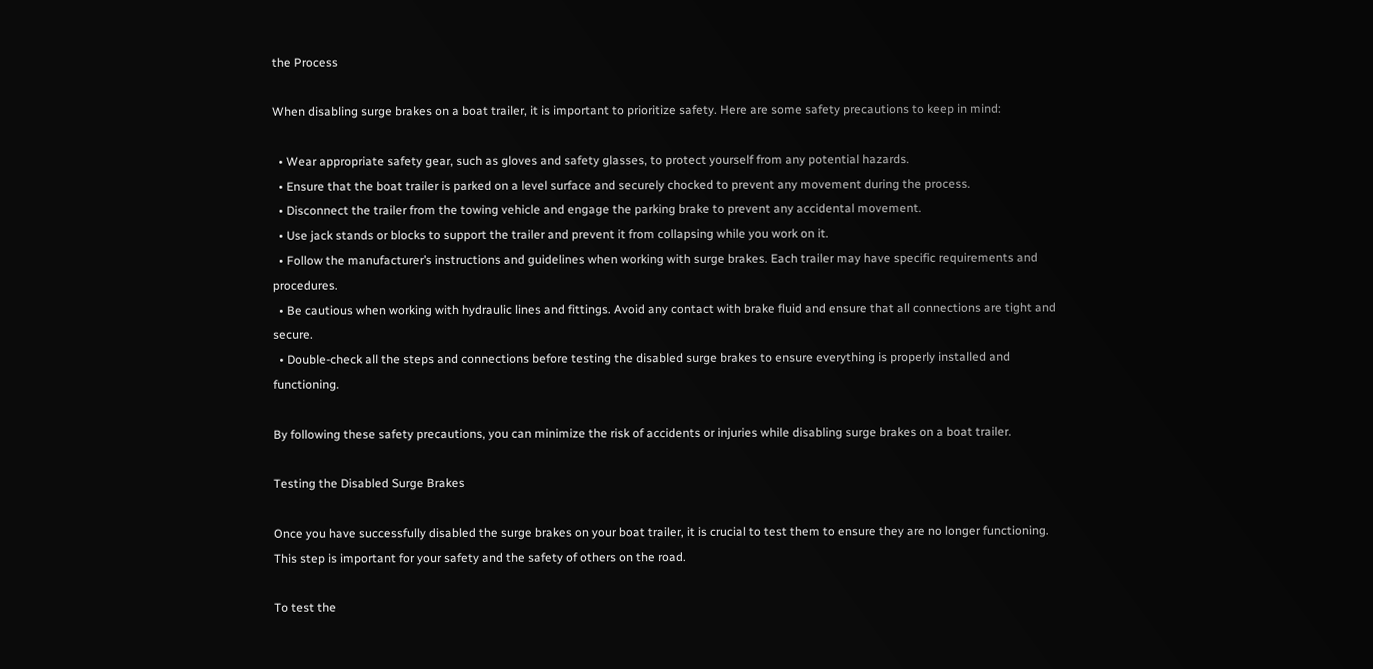the Process

When disabling surge brakes on a boat trailer, it is important to prioritize safety. Here are some safety precautions to keep in mind:

  • Wear appropriate safety gear, such as gloves and safety glasses, to protect yourself from any potential hazards.
  • Ensure that the boat trailer is parked on a level surface and securely chocked to prevent any movement during the process.
  • Disconnect the trailer from the towing vehicle and engage the parking brake to prevent any accidental movement.
  • Use jack stands or blocks to support the trailer and prevent it from collapsing while you work on it.
  • Follow the manufacturer’s instructions and guidelines when working with surge brakes. Each trailer may have specific requirements and procedures.
  • Be cautious when working with hydraulic lines and fittings. Avoid any contact with brake fluid and ensure that all connections are tight and secure.
  • Double-check all the steps and connections before testing the disabled surge brakes to ensure everything is properly installed and functioning.

By following these safety precautions, you can minimize the risk of accidents or injuries while disabling surge brakes on a boat trailer.

Testing the Disabled Surge Brakes

Once you have successfully disabled the surge brakes on your boat trailer, it is crucial to test them to ensure they are no longer functioning. This step is important for your safety and the safety of others on the road.

To test the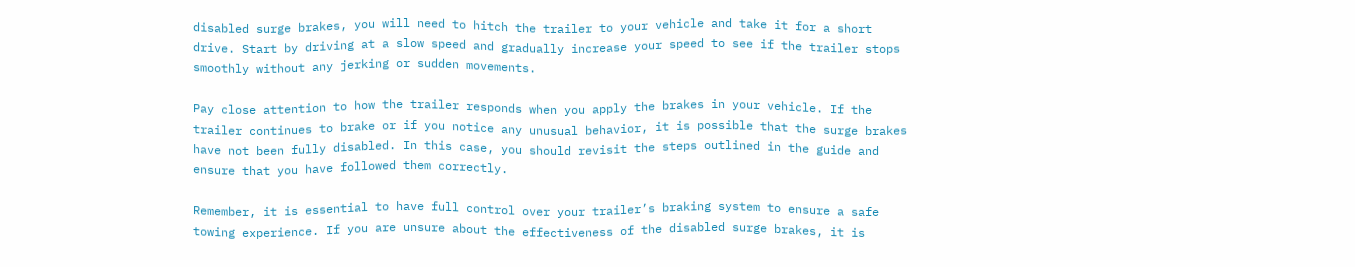disabled surge brakes, you will need to hitch the trailer to your vehicle and take it for a short drive. Start by driving at a slow speed and gradually increase your speed to see if the trailer stops smoothly without any jerking or sudden movements.

Pay close attention to how the trailer responds when you apply the brakes in your vehicle. If the trailer continues to brake or if you notice any unusual behavior, it is possible that the surge brakes have not been fully disabled. In this case, you should revisit the steps outlined in the guide and ensure that you have followed them correctly.

Remember, it is essential to have full control over your trailer’s braking system to ensure a safe towing experience. If you are unsure about the effectiveness of the disabled surge brakes, it is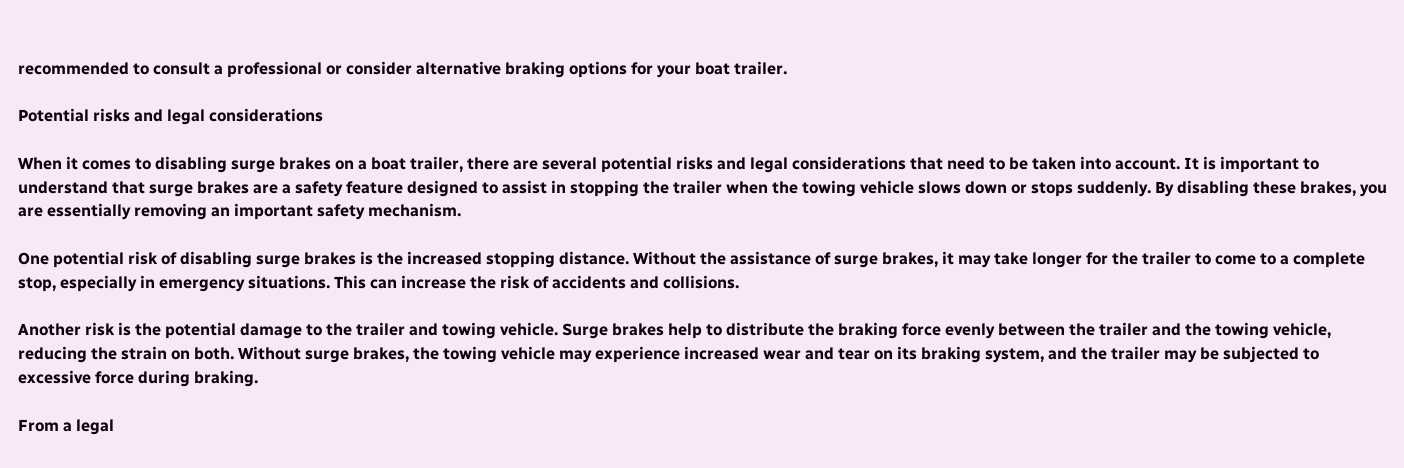recommended to consult a professional or consider alternative braking options for your boat trailer.

Potential risks and legal considerations

When it comes to disabling surge brakes on a boat trailer, there are several potential risks and legal considerations that need to be taken into account. It is important to understand that surge brakes are a safety feature designed to assist in stopping the trailer when the towing vehicle slows down or stops suddenly. By disabling these brakes, you are essentially removing an important safety mechanism.

One potential risk of disabling surge brakes is the increased stopping distance. Without the assistance of surge brakes, it may take longer for the trailer to come to a complete stop, especially in emergency situations. This can increase the risk of accidents and collisions.

Another risk is the potential damage to the trailer and towing vehicle. Surge brakes help to distribute the braking force evenly between the trailer and the towing vehicle, reducing the strain on both. Without surge brakes, the towing vehicle may experience increased wear and tear on its braking system, and the trailer may be subjected to excessive force during braking.

From a legal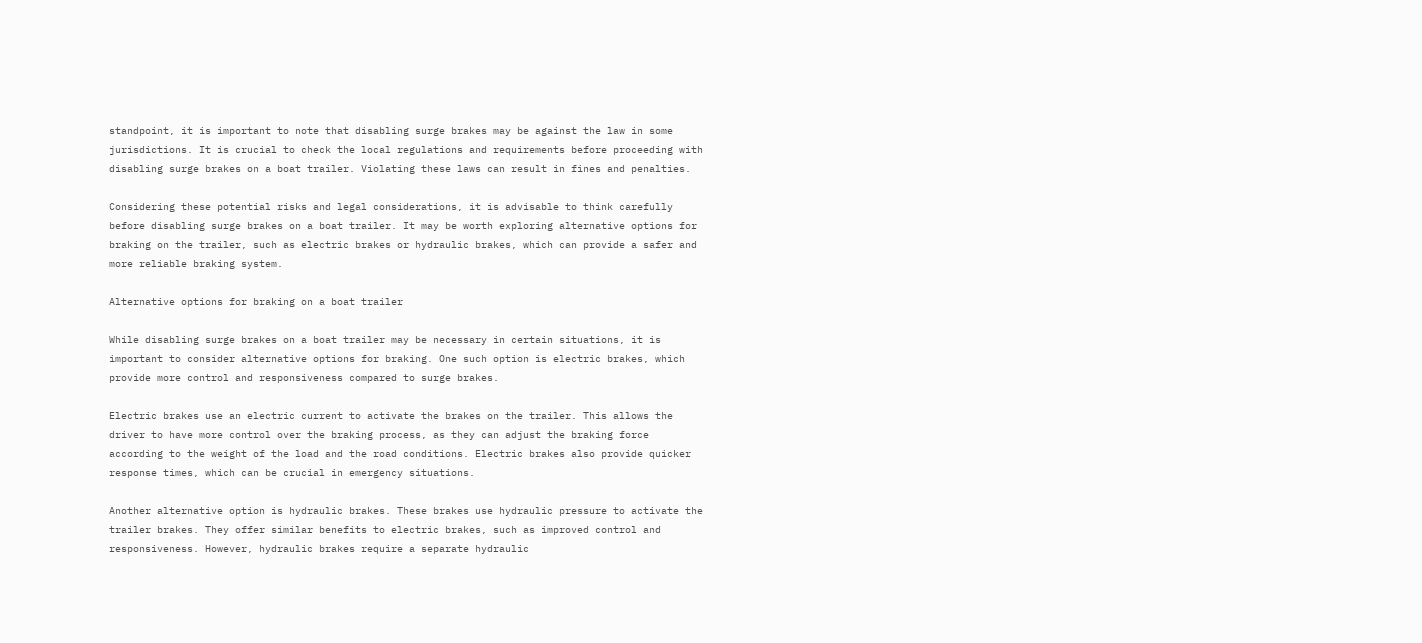standpoint, it is important to note that disabling surge brakes may be against the law in some jurisdictions. It is crucial to check the local regulations and requirements before proceeding with disabling surge brakes on a boat trailer. Violating these laws can result in fines and penalties.

Considering these potential risks and legal considerations, it is advisable to think carefully before disabling surge brakes on a boat trailer. It may be worth exploring alternative options for braking on the trailer, such as electric brakes or hydraulic brakes, which can provide a safer and more reliable braking system.

Alternative options for braking on a boat trailer

While disabling surge brakes on a boat trailer may be necessary in certain situations, it is important to consider alternative options for braking. One such option is electric brakes, which provide more control and responsiveness compared to surge brakes.

Electric brakes use an electric current to activate the brakes on the trailer. This allows the driver to have more control over the braking process, as they can adjust the braking force according to the weight of the load and the road conditions. Electric brakes also provide quicker response times, which can be crucial in emergency situations.

Another alternative option is hydraulic brakes. These brakes use hydraulic pressure to activate the trailer brakes. They offer similar benefits to electric brakes, such as improved control and responsiveness. However, hydraulic brakes require a separate hydraulic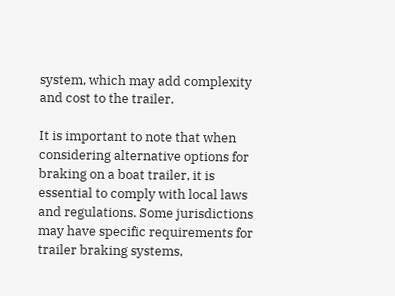system, which may add complexity and cost to the trailer.

It is important to note that when considering alternative options for braking on a boat trailer, it is essential to comply with local laws and regulations. Some jurisdictions may have specific requirements for trailer braking systems,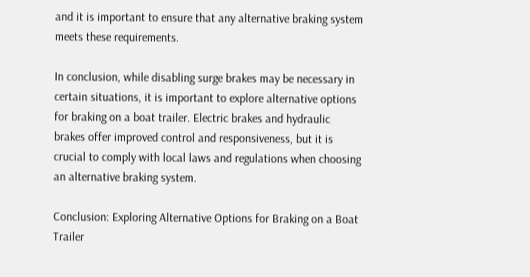and it is important to ensure that any alternative braking system meets these requirements.

In conclusion, while disabling surge brakes may be necessary in certain situations, it is important to explore alternative options for braking on a boat trailer. Electric brakes and hydraulic brakes offer improved control and responsiveness, but it is crucial to comply with local laws and regulations when choosing an alternative braking system.

Conclusion: Exploring Alternative Options for Braking on a Boat Trailer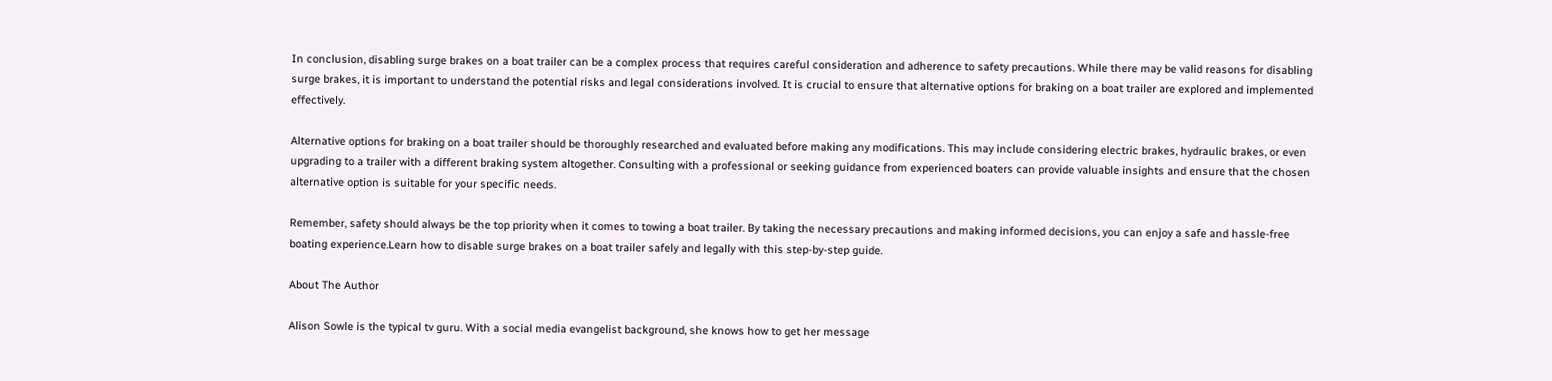In conclusion, disabling surge brakes on a boat trailer can be a complex process that requires careful consideration and adherence to safety precautions. While there may be valid reasons for disabling surge brakes, it is important to understand the potential risks and legal considerations involved. It is crucial to ensure that alternative options for braking on a boat trailer are explored and implemented effectively.

Alternative options for braking on a boat trailer should be thoroughly researched and evaluated before making any modifications. This may include considering electric brakes, hydraulic brakes, or even upgrading to a trailer with a different braking system altogether. Consulting with a professional or seeking guidance from experienced boaters can provide valuable insights and ensure that the chosen alternative option is suitable for your specific needs.

Remember, safety should always be the top priority when it comes to towing a boat trailer. By taking the necessary precautions and making informed decisions, you can enjoy a safe and hassle-free boating experience.Learn how to disable surge brakes on a boat trailer safely and legally with this step-by-step guide.

About The Author

Alison Sowle is the typical tv guru. With a social media evangelist background, she knows how to get her message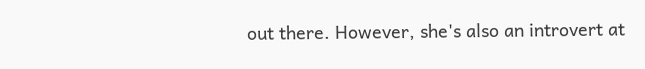out there. However, she's also an introvert at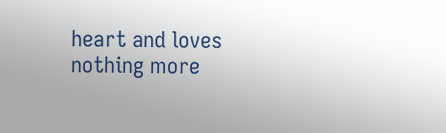heart and loves nothing more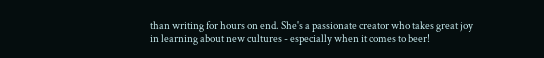than writing for hours on end. She's a passionate creator who takes great joy in learning about new cultures - especially when it comes to beer!